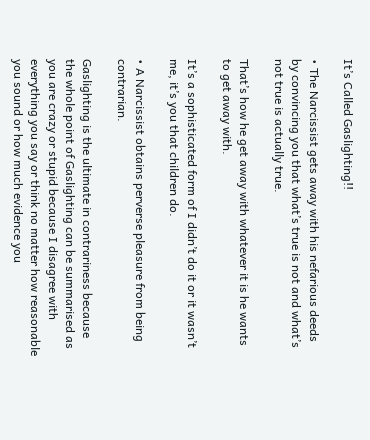It’s Called Gaslighting!!

• The Narcissist gets away with his nefarious deeds by convincing you that what’s true is not and what’s not true is actually true.

That’s how he get away with whatever it is he wants to get away with.

It’s a sophisticated form of I didn’t do it or it wasn’t me, it’s you that children do.

• A Narcissist obtains perverse pleasure from being contrarian.

Gaslighting is the ultimate in contrariness because the whole point of Gaslighting can be summarised as you are crazy or stupid because I disagree with everything you say or think no matter how reasonable you sound or how much evidence you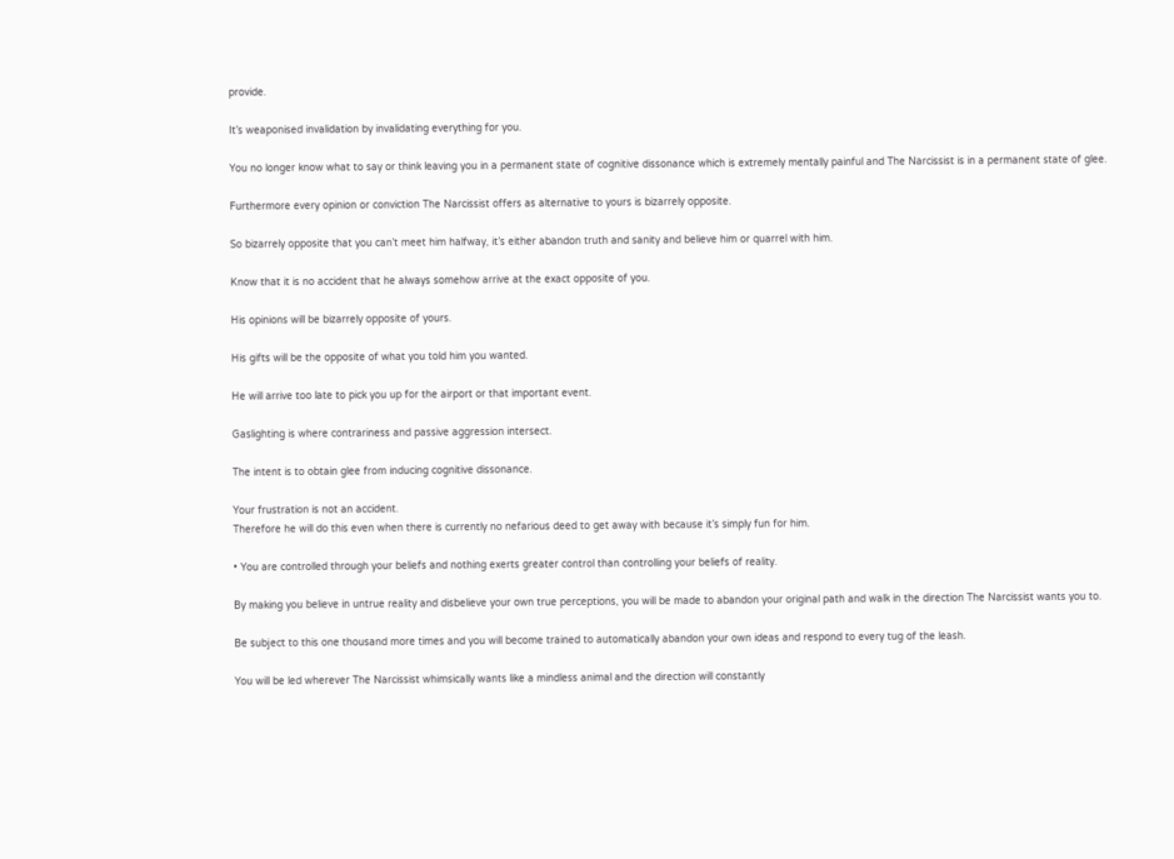provide.

It’s weaponised invalidation by invalidating everything for you.

You no longer know what to say or think leaving you in a permanent state of cognitive dissonance which is extremely mentally painful and The Narcissist is in a permanent state of glee.

Furthermore every opinion or conviction The Narcissist offers as alternative to yours is bizarrely opposite.

So bizarrely opposite that you can’t meet him halfway, it’s either abandon truth and sanity and believe him or quarrel with him.

Know that it is no accident that he always somehow arrive at the exact opposite of you.

His opinions will be bizarrely opposite of yours.

His gifts will be the opposite of what you told him you wanted.

He will arrive too late to pick you up for the airport or that important event.

Gaslighting is where contrariness and passive aggression intersect.

The intent is to obtain glee from inducing cognitive dissonance.

Your frustration is not an accident.
Therefore he will do this even when there is currently no nefarious deed to get away with because it’s simply fun for him.

• You are controlled through your beliefs and nothing exerts greater control than controlling your beliefs of reality.

By making you believe in untrue reality and disbelieve your own true perceptions, you will be made to abandon your original path and walk in the direction The Narcissist wants you to.

Be subject to this one thousand more times and you will become trained to automatically abandon your own ideas and respond to every tug of the leash.

You will be led wherever The Narcissist whimsically wants like a mindless animal and the direction will constantly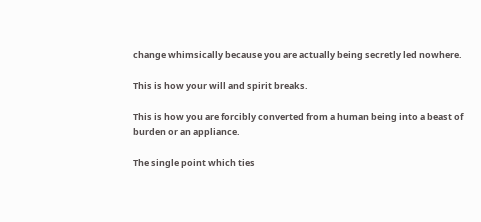change whimsically because you are actually being secretly led nowhere.

This is how your will and spirit breaks.

This is how you are forcibly converted from a human being into a beast of burden or an appliance.

The single point which ties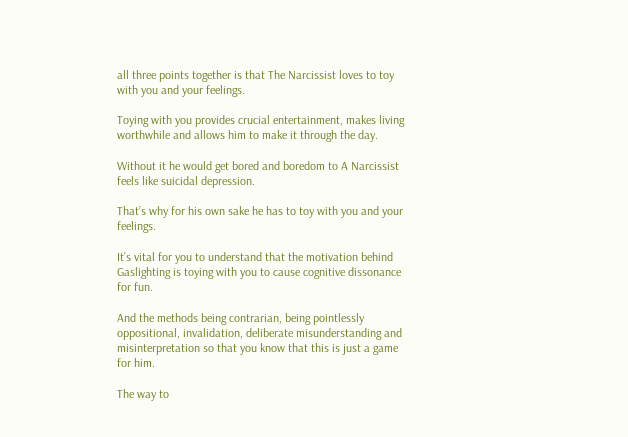all three points together is that The Narcissist loves to toy with you and your feelings.

Toying with you provides crucial entertainment, makes living worthwhile and allows him to make it through the day.

Without it he would get bored and boredom to A Narcissist feels like suicidal depression.

That’s why for his own sake he has to toy with you and your feelings.

It’s vital for you to understand that the motivation behind Gaslighting is toying with you to cause cognitive dissonance for fun.

And the methods being contrarian, being pointlessly oppositional, invalidation, deliberate misunderstanding and misinterpretation so that you know that this is just a game for him.

The way to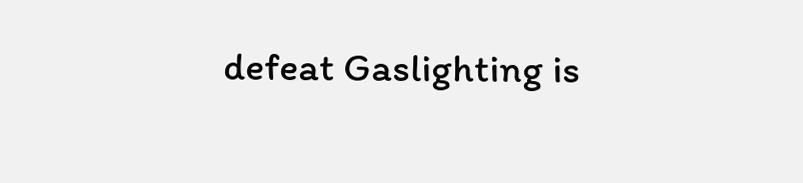defeat Gaslighting is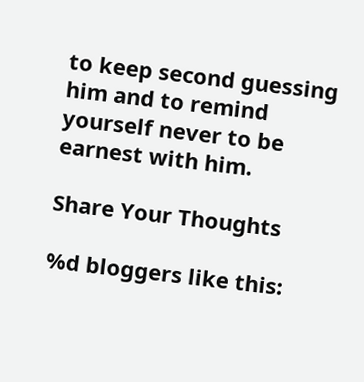to keep second guessing him and to remind yourself never to be earnest with him.

Share Your Thoughts

%d bloggers like this: